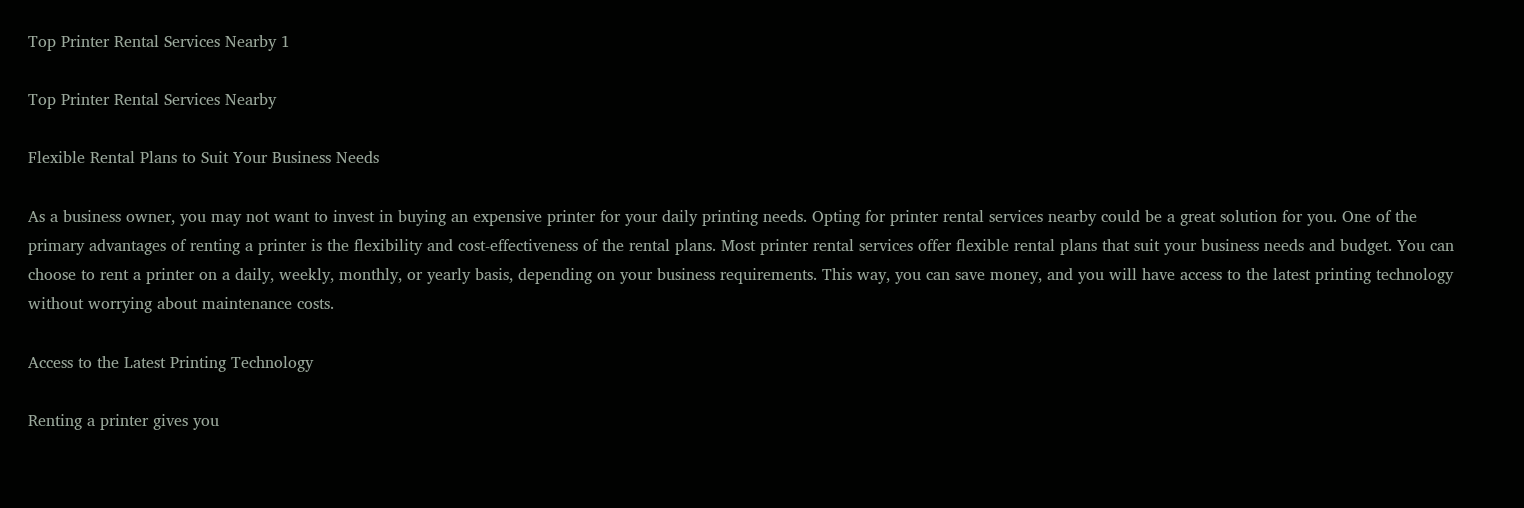Top Printer Rental Services Nearby 1

Top Printer Rental Services Nearby

Flexible Rental Plans to Suit Your Business Needs

As a business owner, you may not want to invest in buying an expensive printer for your daily printing needs. Opting for printer rental services nearby could be a great solution for you. One of the primary advantages of renting a printer is the flexibility and cost-effectiveness of the rental plans. Most printer rental services offer flexible rental plans that suit your business needs and budget. You can choose to rent a printer on a daily, weekly, monthly, or yearly basis, depending on your business requirements. This way, you can save money, and you will have access to the latest printing technology without worrying about maintenance costs.

Access to the Latest Printing Technology

Renting a printer gives you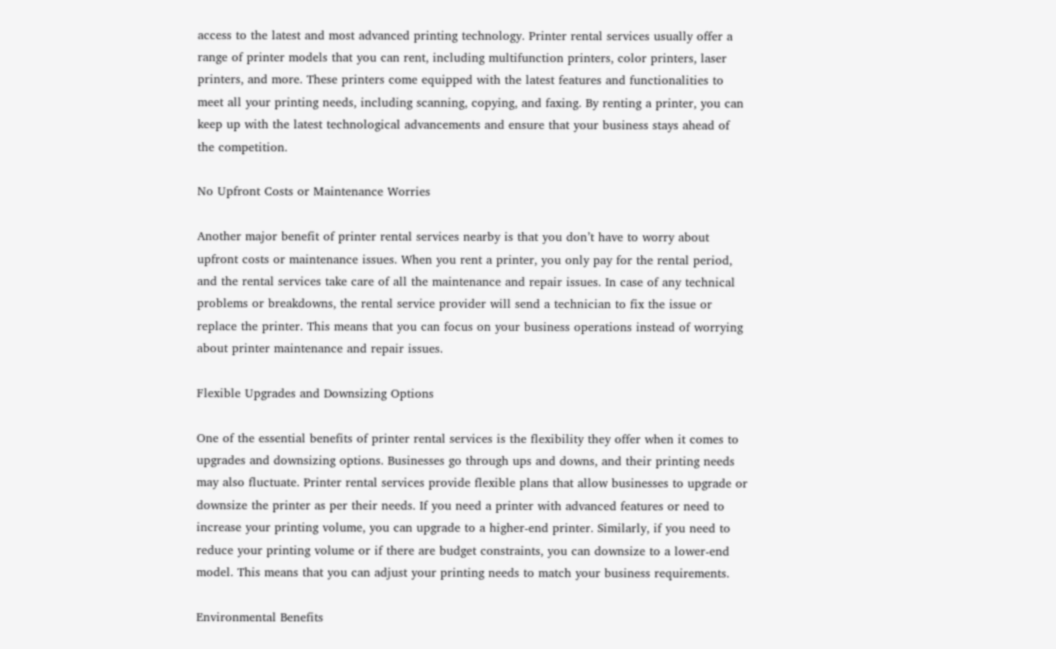access to the latest and most advanced printing technology. Printer rental services usually offer a range of printer models that you can rent, including multifunction printers, color printers, laser printers, and more. These printers come equipped with the latest features and functionalities to meet all your printing needs, including scanning, copying, and faxing. By renting a printer, you can keep up with the latest technological advancements and ensure that your business stays ahead of the competition.

No Upfront Costs or Maintenance Worries

Another major benefit of printer rental services nearby is that you don’t have to worry about upfront costs or maintenance issues. When you rent a printer, you only pay for the rental period, and the rental services take care of all the maintenance and repair issues. In case of any technical problems or breakdowns, the rental service provider will send a technician to fix the issue or replace the printer. This means that you can focus on your business operations instead of worrying about printer maintenance and repair issues.

Flexible Upgrades and Downsizing Options

One of the essential benefits of printer rental services is the flexibility they offer when it comes to upgrades and downsizing options. Businesses go through ups and downs, and their printing needs may also fluctuate. Printer rental services provide flexible plans that allow businesses to upgrade or downsize the printer as per their needs. If you need a printer with advanced features or need to increase your printing volume, you can upgrade to a higher-end printer. Similarly, if you need to reduce your printing volume or if there are budget constraints, you can downsize to a lower-end model. This means that you can adjust your printing needs to match your business requirements.

Environmental Benefits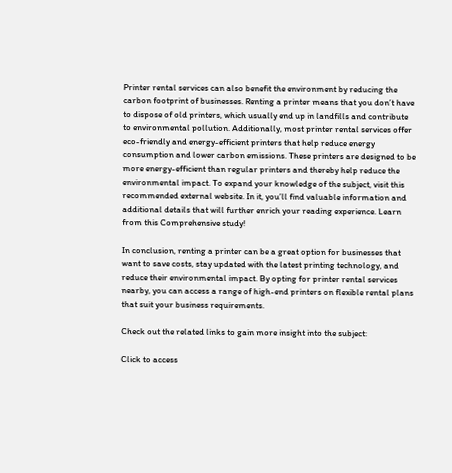Printer rental services can also benefit the environment by reducing the carbon footprint of businesses. Renting a printer means that you don’t have to dispose of old printers, which usually end up in landfills and contribute to environmental pollution. Additionally, most printer rental services offer eco-friendly and energy-efficient printers that help reduce energy consumption and lower carbon emissions. These printers are designed to be more energy-efficient than regular printers and thereby help reduce the environmental impact. To expand your knowledge of the subject, visit this recommended external website. In it, you’ll find valuable information and additional details that will further enrich your reading experience. Learn from this Comprehensive study!

In conclusion, renting a printer can be a great option for businesses that want to save costs, stay updated with the latest printing technology, and reduce their environmental impact. By opting for printer rental services nearby, you can access a range of high-end printers on flexible rental plans that suit your business requirements.

Check out the related links to gain more insight into the subject:

Click to access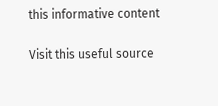this informative content

Visit this useful source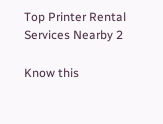Top Printer Rental Services Nearby 2

Know this